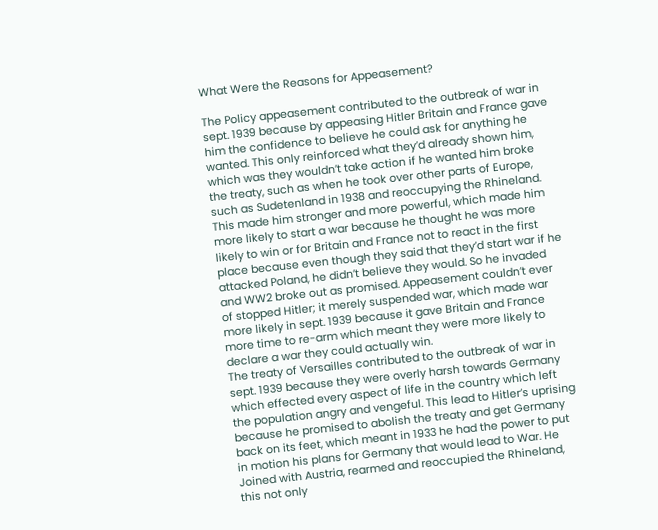What Were the Reasons for Appeasement?

The Policy appeasement contributed to the outbreak of war in sept. 1939 because by appeasing Hitler Britain and France gave him the confidence to believe he could ask for anything he wanted. This only reinforced what they’d already shown him, which was they wouldn’t take action if he wanted him broke the treaty, such as when he took over other parts of Europe, such as Sudetenland in 1938 and reoccupying the Rhineland.
This made him stronger and more powerful, which made him more likely to start a war because he thought he was more likely to win or for Britain and France not to react in the first place because even though they said that they’d start war if he attacked Poland, he didn’t believe they would. So he invaded and WW2 broke out as promised. Appeasement couldn’t ever of stopped Hitler; it merely suspended war, which made war more likely in sept. 1939 because it gave Britain and France more time to re-arm which meant they were more likely to declare a war they could actually win.
The treaty of Versailles contributed to the outbreak of war in sept. 1939 because they were overly harsh towards Germany which effected every aspect of life in the country which left the population angry and vengeful. This lead to Hitler’s uprising because he promised to abolish the treaty and get Germany back on its feet, which meant in 1933 he had the power to put in motion his plans for Germany that would lead to War. He Joined with Austria, rearmed and reoccupied the Rhineland, this not only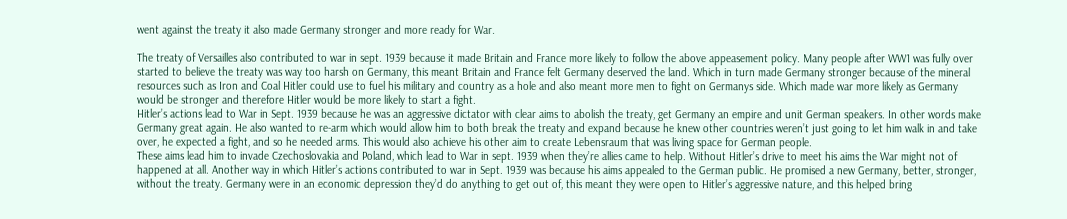went against the treaty it also made Germany stronger and more ready for War.

The treaty of Versailles also contributed to war in sept. 1939 because it made Britain and France more likely to follow the above appeasement policy. Many people after WW1 was fully over started to believe the treaty was way too harsh on Germany, this meant Britain and France felt Germany deserved the land. Which in turn made Germany stronger because of the mineral resources such as Iron and Coal Hitler could use to fuel his military and country as a hole and also meant more men to fight on Germanys side. Which made war more likely as Germany would be stronger and therefore Hitler would be more likely to start a fight.
Hitler’s actions lead to War in Sept. 1939 because he was an aggressive dictator with clear aims to abolish the treaty, get Germany an empire and unit German speakers. In other words make Germany great again. He also wanted to re-arm which would allow him to both break the treaty and expand because he knew other countries weren’t just going to let him walk in and take over, he expected a fight, and so he needed arms. This would also achieve his other aim to create Lebensraum that was living space for German people.
These aims lead him to invade Czechoslovakia and Poland, which lead to War in sept. 1939 when they’re allies came to help. Without Hitler’s drive to meet his aims the War might not of happened at all. Another way in which Hitler’s actions contributed to war in Sept. 1939 was because his aims appealed to the German public. He promised a new Germany, better, stronger, without the treaty. Germany were in an economic depression they’d do anything to get out of, this meant they were open to Hitler’s aggressive nature, and this helped bring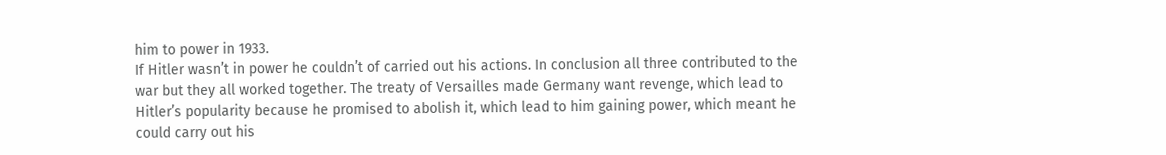him to power in 1933.
If Hitler wasn’t in power he couldn’t of carried out his actions. In conclusion all three contributed to the war but they all worked together. The treaty of Versailles made Germany want revenge, which lead to Hitler’s popularity because he promised to abolish it, which lead to him gaining power, which meant he could carry out his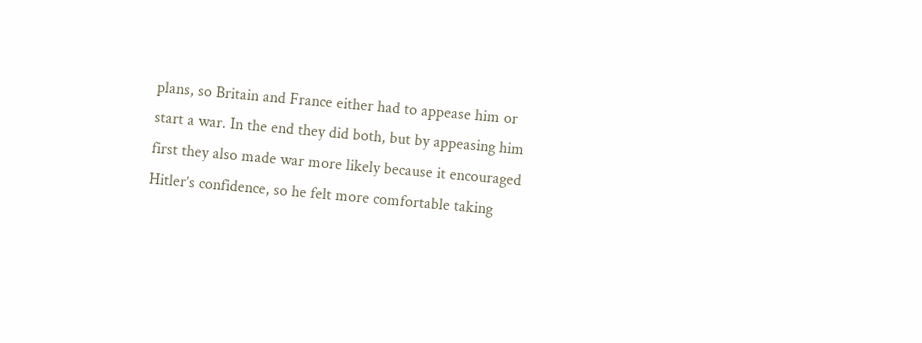plans, so Britain and France either had to appease him or start a war. In the end they did both, but by appeasing him first they also made war more likely because it encouraged Hitler’s confidence, so he felt more comfortable taking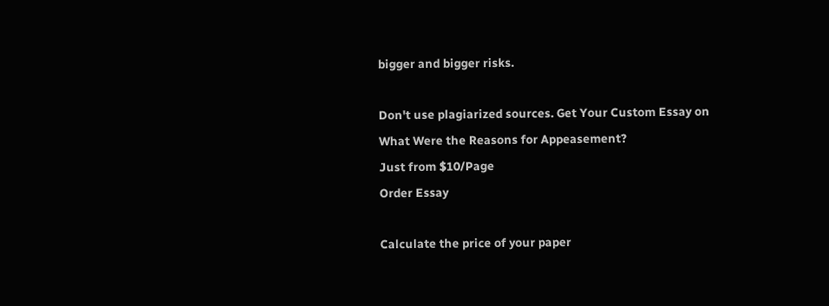bigger and bigger risks.

Don't use plagiarized sources. Get Your Custom Essay on
What Were the Reasons for Appeasement?
Just from $10/Page
Order Essay

Calculate the price of your paper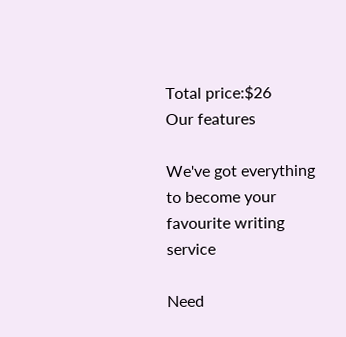Total price:$26
Our features

We've got everything to become your favourite writing service

Need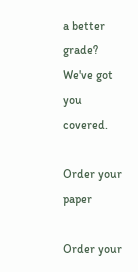a better grade?
We've got you covered.

Order your paper

Order your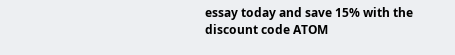essay today and save 15% with the discount code ATOM